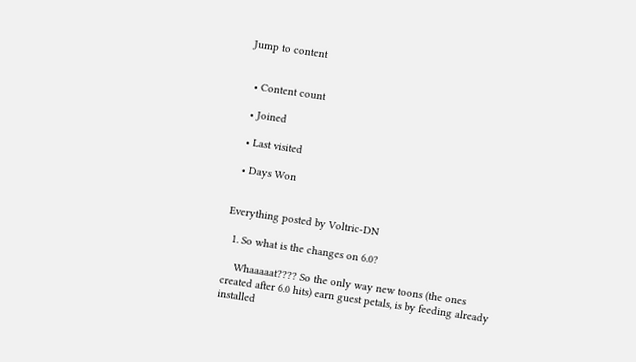Jump to content


  • Content count

  • Joined

  • Last visited

  • Days Won


Everything posted by Voltric-DN

  1. So what is the changes on 6.0?

    Whaaaaat???? So the only way new toons (the ones created after 6.0 hits) earn guest petals, is by feeding already installed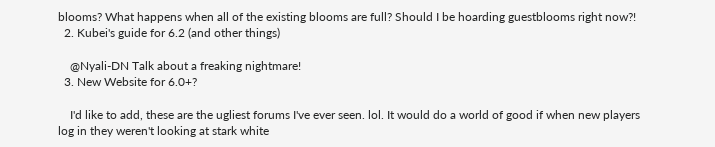blooms? What happens when all of the existing blooms are full? Should I be hoarding guestblooms right now?!
  2. Kubei's guide for 6.2 (and other things)

    @Nyali-DN Talk about a freaking nightmare!
  3. New Website for 6.0+?

    I'd like to add, these are the ugliest forums I've ever seen. lol. It would do a world of good if when new players log in they weren't looking at stark white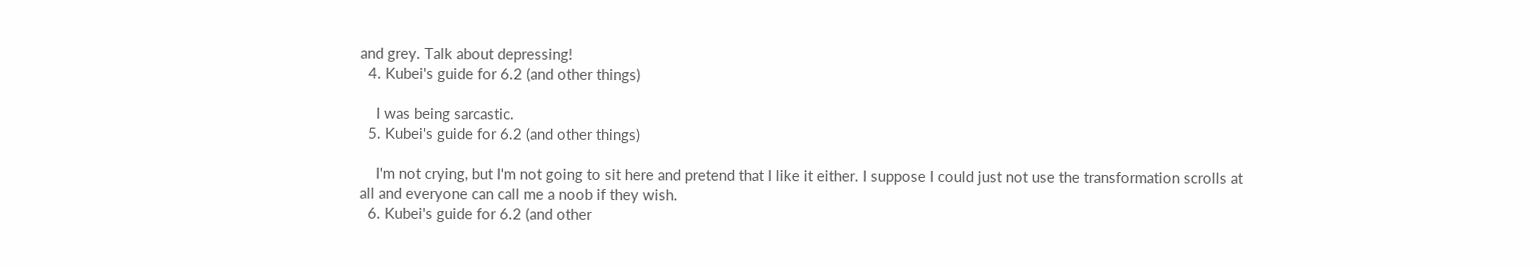and grey. Talk about depressing!
  4. Kubei's guide for 6.2 (and other things)

    I was being sarcastic.
  5. Kubei's guide for 6.2 (and other things)

    I'm not crying, but I'm not going to sit here and pretend that I like it either. I suppose I could just not use the transformation scrolls at all and everyone can call me a noob if they wish.
  6. Kubei's guide for 6.2 (and other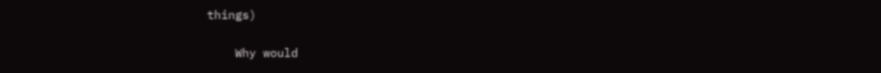things)

    Why would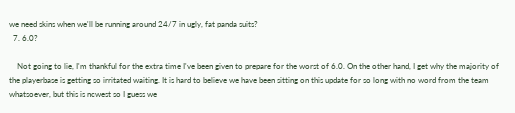we need skins when we'll be running around 24/7 in ugly, fat panda suits?
  7. 6.0?

    Not going to lie, I'm thankful for the extra time I've been given to prepare for the worst of 6.0. On the other hand, I get why the majority of the playerbase is getting so irritated waiting. It is hard to believe we have been sitting on this update for so long with no word from the team whatsoever, but this is ncwest so I guess we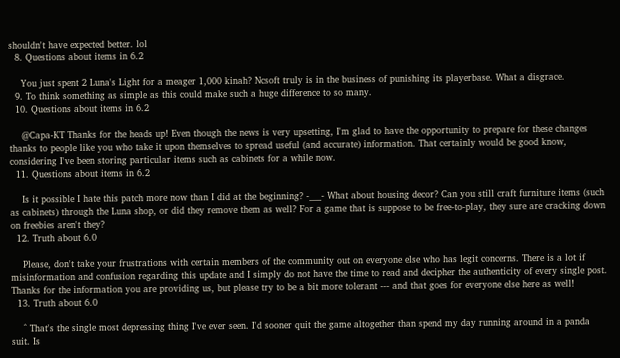shouldn't have expected better. lol
  8. Questions about items in 6.2

    You just spent 2 Luna's Light for a meager 1,000 kinah? Ncsoft truly is in the business of punishing its playerbase. What a disgrace.
  9. To think something as simple as this could make such a huge difference to so many.
  10. Questions about items in 6.2

    @Capa-KT Thanks for the heads up! Even though the news is very upsetting, I'm glad to have the opportunity to prepare for these changes thanks to people like you who take it upon themselves to spread useful (and accurate) information. That certainly would be good know, considering I've been storing particular items such as cabinets for a while now.
  11. Questions about items in 6.2

    Is it possible I hate this patch more now than I did at the beginning? -___- What about housing decor? Can you still craft furniture items (such as cabinets) through the Luna shop, or did they remove them as well? For a game that is suppose to be free-to-play, they sure are cracking down on freebies aren't they?
  12. Truth about 6.0

    Please, don't take your frustrations with certain members of the community out on everyone else who has legit concerns. There is a lot if misinformation and confusion regarding this update and I simply do not have the time to read and decipher the authenticity of every single post. Thanks for the information you are providing us, but please try to be a bit more tolerant --- and that goes for everyone else here as well!
  13. Truth about 6.0

    ^ That's the single most depressing thing I've ever seen. I'd sooner quit the game altogether than spend my day running around in a panda suit. Is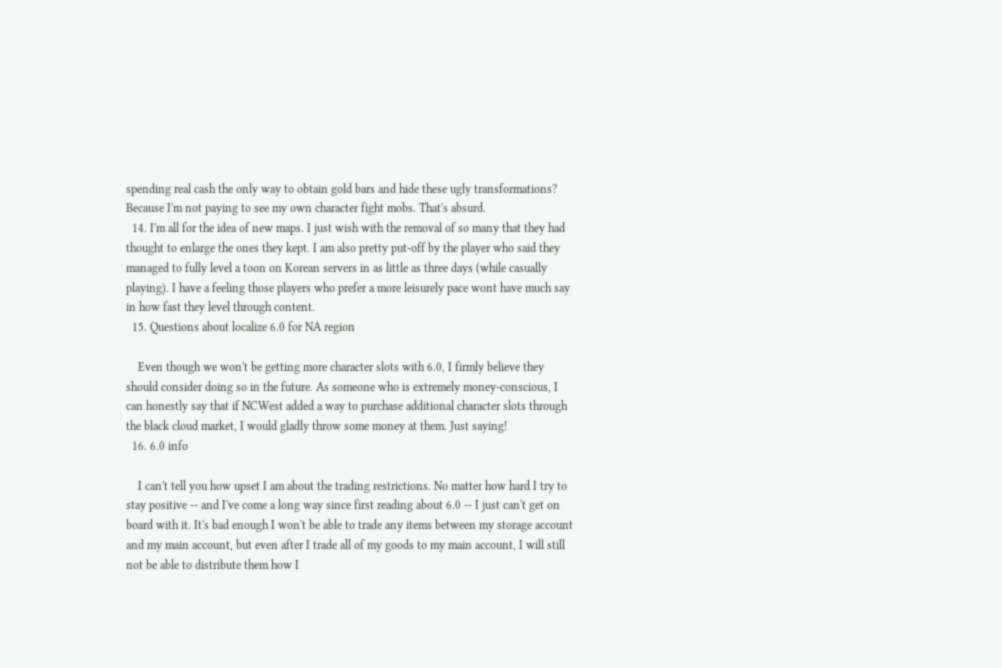spending real cash the only way to obtain gold bars and hide these ugly transformations? Because I'm not paying to see my own character fight mobs. That's absurd.
  14. I'm all for the idea of new maps. I just wish with the removal of so many that they had thought to enlarge the ones they kept. I am also pretty put-off by the player who said they managed to fully level a toon on Korean servers in as little as three days (while casually playing). I have a feeling those players who prefer a more leisurely pace wont have much say in how fast they level through content.
  15. Questions about localize 6.0 for NA region

    Even though we won't be getting more character slots with 6.0, I firmly believe they should consider doing so in the future. As someone who is extremely money-conscious, I can honestly say that if NCWest added a way to purchase additional character slots through the black cloud market, I would gladly throw some money at them. Just saying!
  16. 6.0 info

    I can't tell you how upset I am about the trading restrictions. No matter how hard I try to stay positive -- and I've come a long way since first reading about 6.0 -- I just can't get on board with it. It's bad enough I won't be able to trade any items between my storage account and my main account, but even after I trade all of my goods to my main account, I will still not be able to distribute them how I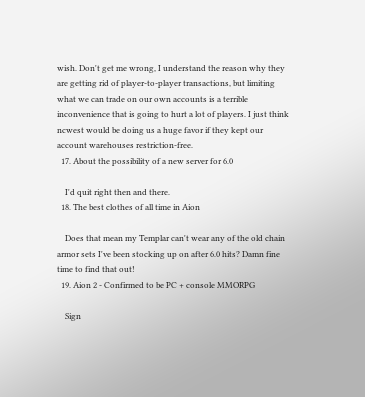wish. Don't get me wrong, I understand the reason why they are getting rid of player-to-player transactions, but limiting what we can trade on our own accounts is a terrible inconvenience that is going to hurt a lot of players. I just think ncwest would be doing us a huge favor if they kept our account warehouses restriction-free.
  17. About the possibility of a new server for 6.0

    I'd quit right then and there.
  18. The best clothes of all time in Aion

    Does that mean my Templar can't wear any of the old chain armor sets I've been stocking up on after 6.0 hits? Damn fine time to find that out!
  19. Aion 2 - Confirmed to be PC + console MMORPG

    Sign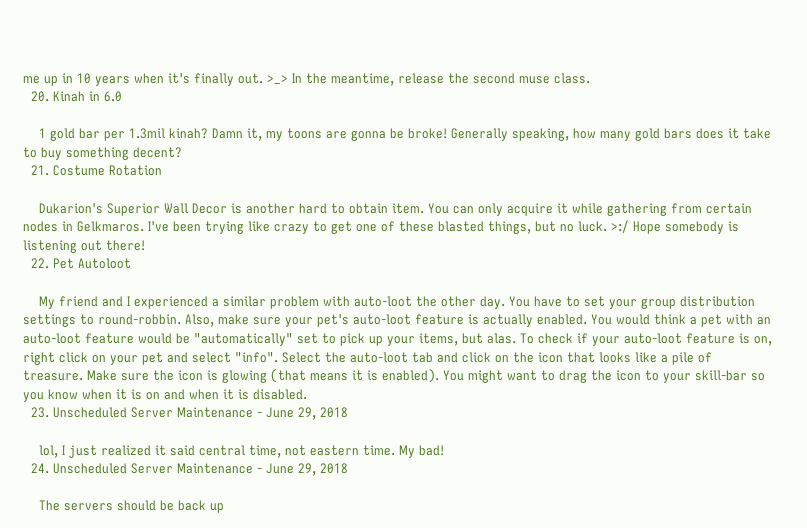me up in 10 years when it's finally out. >_> In the meantime, release the second muse class.
  20. Kinah in 6.0

    1 gold bar per 1.3mil kinah? Damn it, my toons are gonna be broke! Generally speaking, how many gold bars does it take to buy something decent?
  21. Costume Rotation

    Dukarion's Superior Wall Decor is another hard to obtain item. You can only acquire it while gathering from certain nodes in Gelkmaros. I've been trying like crazy to get one of these blasted things, but no luck. >:/ Hope somebody is listening out there!
  22. Pet Autoloot

    My friend and I experienced a similar problem with auto-loot the other day. You have to set your group distribution settings to round-robbin. Also, make sure your pet's auto-loot feature is actually enabled. You would think a pet with an auto-loot feature would be "automatically" set to pick up your items, but alas. To check if your auto-loot feature is on, right click on your pet and select "info". Select the auto-loot tab and click on the icon that looks like a pile of treasure. Make sure the icon is glowing (that means it is enabled). You might want to drag the icon to your skill-bar so you know when it is on and when it is disabled.
  23. Unscheduled Server Maintenance - June 29, 2018

    lol, I just realized it said central time, not eastern time. My bad!
  24. Unscheduled Server Maintenance - June 29, 2018

    The servers should be back up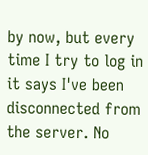by now, but every time I try to log in it says I've been disconnected from the server. No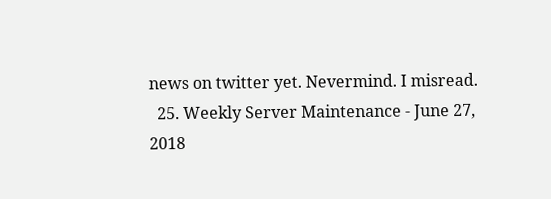news on twitter yet. Nevermind. I misread.
  25. Weekly Server Maintenance - June 27, 2018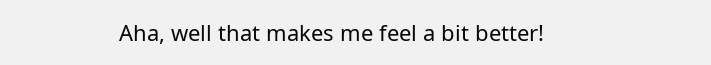Aha, well that makes me feel a bit better!